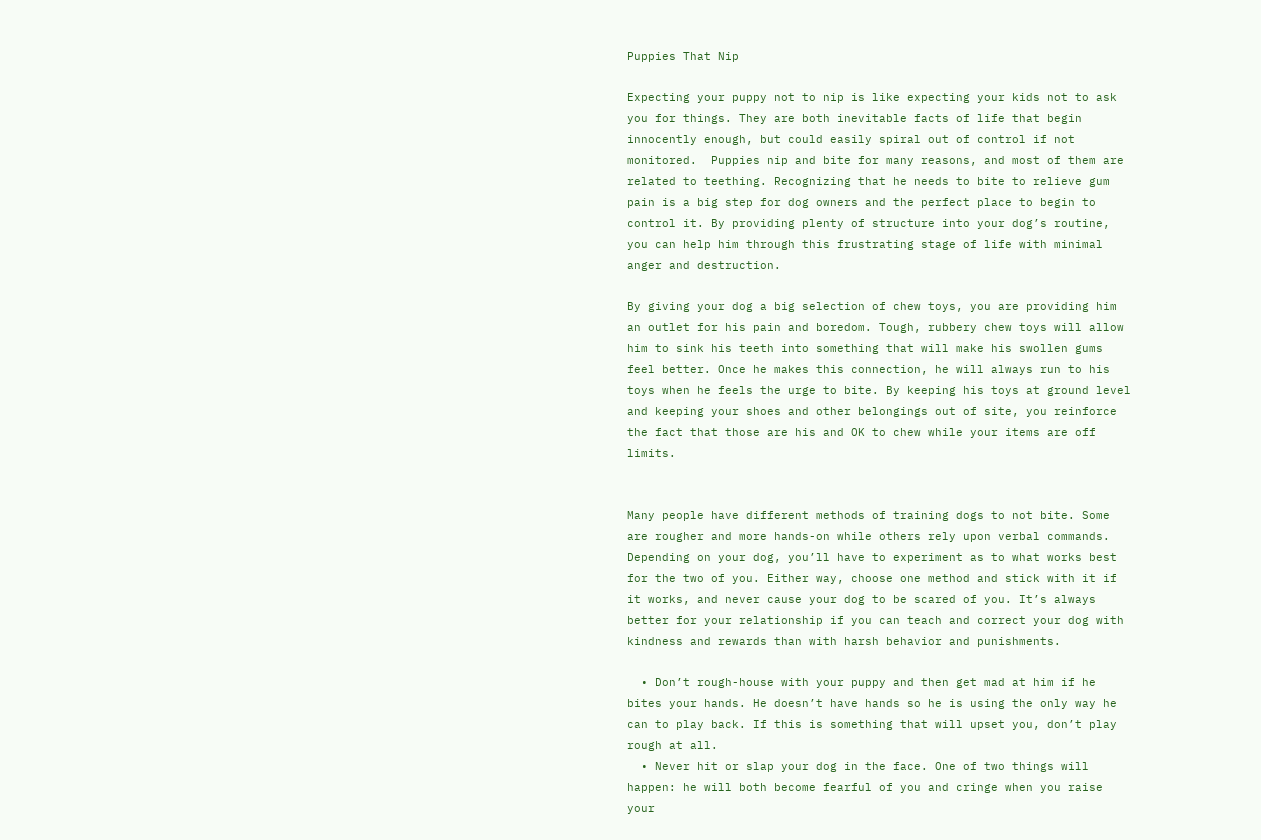Puppies That Nip

Expecting your puppy not to nip is like expecting your kids not to ask you for things. They are both inevitable facts of life that begin innocently enough, but could easily spiral out of control if not monitored.  Puppies nip and bite for many reasons, and most of them are related to teething. Recognizing that he needs to bite to relieve gum pain is a big step for dog owners and the perfect place to begin to control it. By providing plenty of structure into your dog’s routine, you can help him through this frustrating stage of life with minimal anger and destruction.

By giving your dog a big selection of chew toys, you are providing him an outlet for his pain and boredom. Tough, rubbery chew toys will allow him to sink his teeth into something that will make his swollen gums feel better. Once he makes this connection, he will always run to his toys when he feels the urge to bite. By keeping his toys at ground level and keeping your shoes and other belongings out of site, you reinforce the fact that those are his and OK to chew while your items are off limits.


Many people have different methods of training dogs to not bite. Some are rougher and more hands-on while others rely upon verbal commands. Depending on your dog, you’ll have to experiment as to what works best for the two of you. Either way, choose one method and stick with it if it works, and never cause your dog to be scared of you. It’s always better for your relationship if you can teach and correct your dog with kindness and rewards than with harsh behavior and punishments.

  • Don’t rough-house with your puppy and then get mad at him if he bites your hands. He doesn’t have hands so he is using the only way he can to play back. If this is something that will upset you, don’t play rough at all.
  • Never hit or slap your dog in the face. One of two things will happen: he will both become fearful of you and cringe when you raise your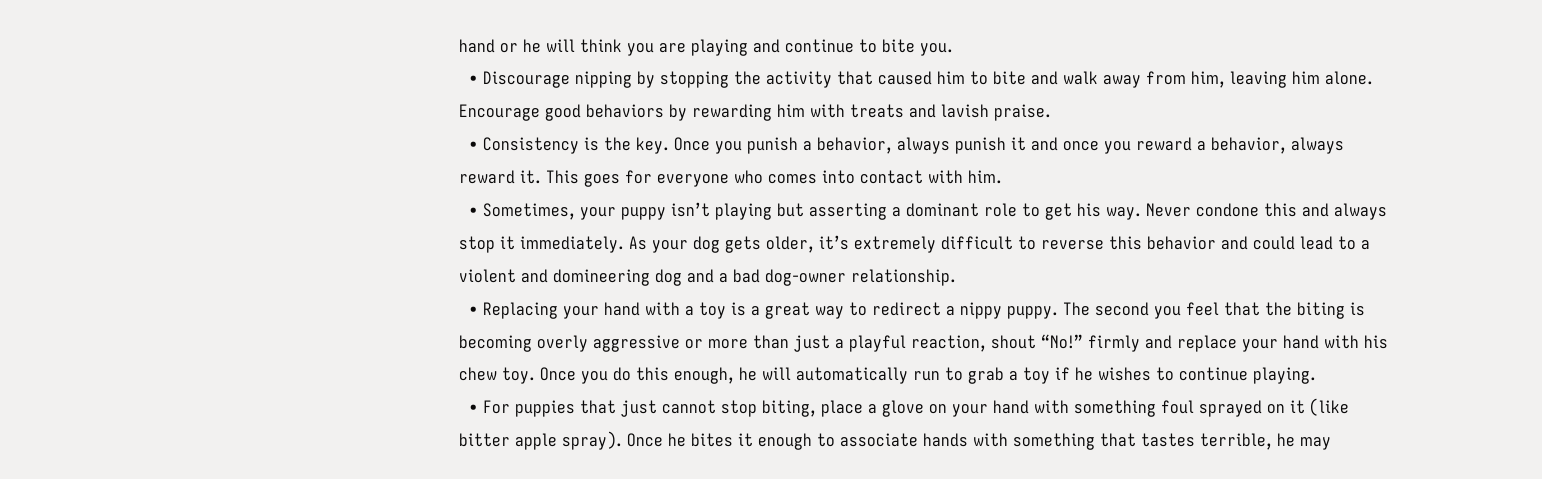hand or he will think you are playing and continue to bite you.
  • Discourage nipping by stopping the activity that caused him to bite and walk away from him, leaving him alone. Encourage good behaviors by rewarding him with treats and lavish praise.
  • Consistency is the key. Once you punish a behavior, always punish it and once you reward a behavior, always reward it. This goes for everyone who comes into contact with him.
  • Sometimes, your puppy isn’t playing but asserting a dominant role to get his way. Never condone this and always stop it immediately. As your dog gets older, it’s extremely difficult to reverse this behavior and could lead to a violent and domineering dog and a bad dog-owner relationship.
  • Replacing your hand with a toy is a great way to redirect a nippy puppy. The second you feel that the biting is becoming overly aggressive or more than just a playful reaction, shout “No!” firmly and replace your hand with his chew toy. Once you do this enough, he will automatically run to grab a toy if he wishes to continue playing.
  • For puppies that just cannot stop biting, place a glove on your hand with something foul sprayed on it (like bitter apple spray). Once he bites it enough to associate hands with something that tastes terrible, he may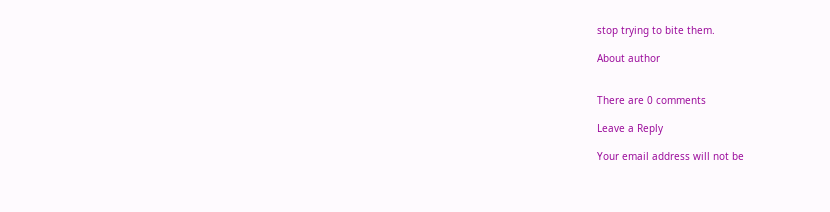stop trying to bite them.

About author


There are 0 comments

Leave a Reply

Your email address will not be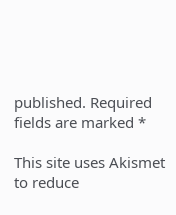published. Required fields are marked *

This site uses Akismet to reduce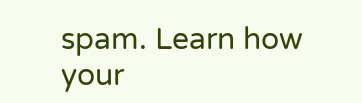spam. Learn how your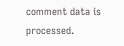comment data is processed.